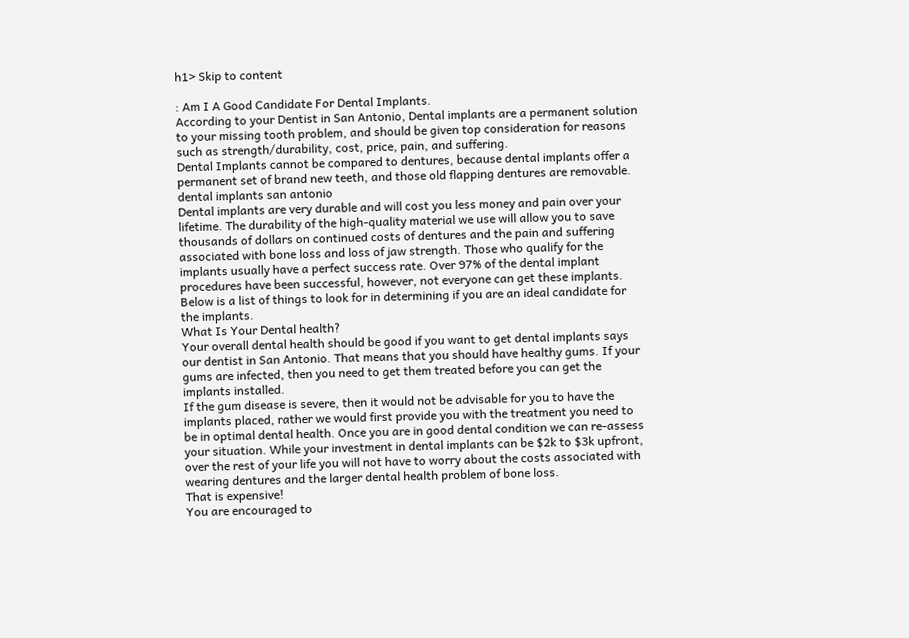h1> Skip to content

: Am I A Good Candidate For Dental Implants.
According to your Dentist in San Antonio, Dental implants are a permanent solution to your missing tooth problem, and should be given top consideration for reasons such as strength/durability, cost, price, pain, and suffering.
Dental Implants cannot be compared to dentures, because dental implants offer a permanent set of brand new teeth, and those old flapping dentures are removable. dental implants san antonio
Dental implants are very durable and will cost you less money and pain over your lifetime. The durability of the high-quality material we use will allow you to save thousands of dollars on continued costs of dentures and the pain and suffering associated with bone loss and loss of jaw strength. Those who qualify for the implants usually have a perfect success rate. Over 97% of the dental implant procedures have been successful, however, not everyone can get these implants. Below is a list of things to look for in determining if you are an ideal candidate for the implants.
What Is Your Dental health?
Your overall dental health should be good if you want to get dental implants says our dentist in San Antonio. That means that you should have healthy gums. If your gums are infected, then you need to get them treated before you can get the implants installed.
If the gum disease is severe, then it would not be advisable for you to have the implants placed, rather we would first provide you with the treatment you need to be in optimal dental health. Once you are in good dental condition we can re-assess your situation. While your investment in dental implants can be $2k to $3k upfront, over the rest of your life you will not have to worry about the costs associated with wearing dentures and the larger dental health problem of bone loss.
That is expensive!
You are encouraged to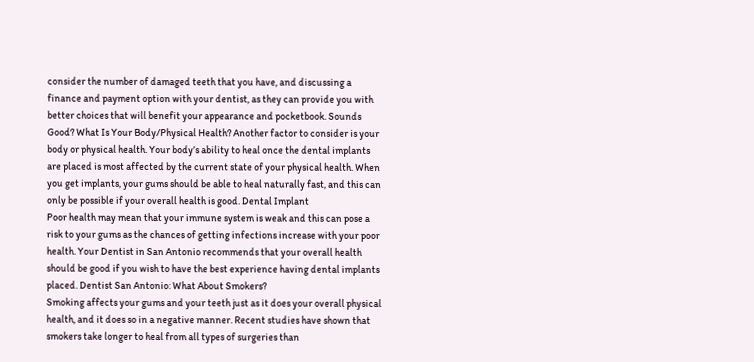consider the number of damaged teeth that you have, and discussing a finance and payment option with your dentist, as they can provide you with better choices that will benefit your appearance and pocketbook. Sounds Good? What Is Your Body/Physical Health? Another factor to consider is your body or physical health. Your body’s ability to heal once the dental implants are placed is most affected by the current state of your physical health. When you get implants, your gums should be able to heal naturally fast, and this can only be possible if your overall health is good. Dental Implant
Poor health may mean that your immune system is weak and this can pose a risk to your gums as the chances of getting infections increase with your poor health. Your Dentist in San Antonio recommends that your overall health should be good if you wish to have the best experience having dental implants placed. Dentist San Antonio: What About Smokers?
Smoking affects your gums and your teeth just as it does your overall physical health, and it does so in a negative manner. Recent studies have shown that smokers take longer to heal from all types of surgeries than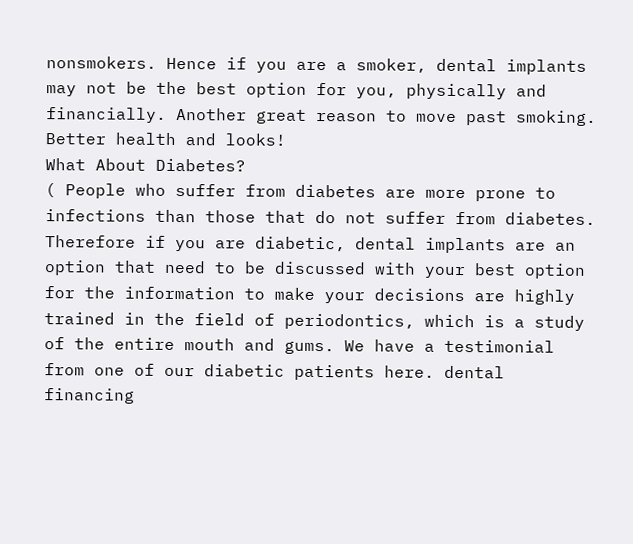nonsmokers. Hence if you are a smoker, dental implants may not be the best option for you, physically and financially. Another great reason to move past smoking. Better health and looks!
What About Diabetes?
( People who suffer from diabetes are more prone to infections than those that do not suffer from diabetes. Therefore if you are diabetic, dental implants are an option that need to be discussed with your best option for the information to make your decisions are highly trained in the field of periodontics, which is a study of the entire mouth and gums. We have a testimonial from one of our diabetic patients here. dental financing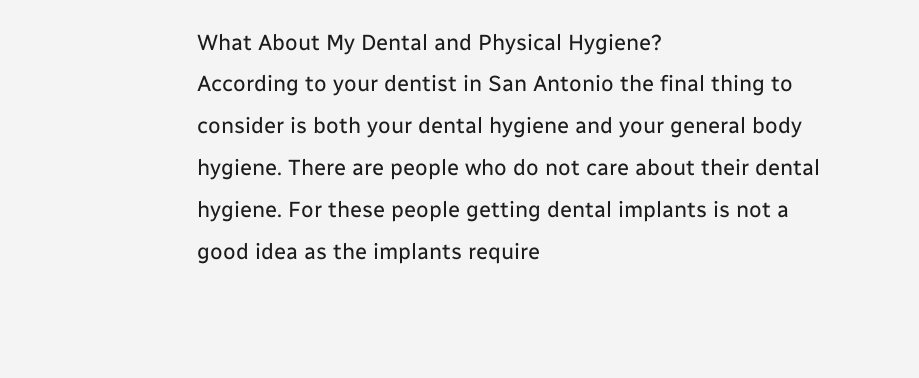What About My Dental and Physical Hygiene?
According to your dentist in San Antonio the final thing to consider is both your dental hygiene and your general body hygiene. There are people who do not care about their dental hygiene. For these people getting dental implants is not a good idea as the implants require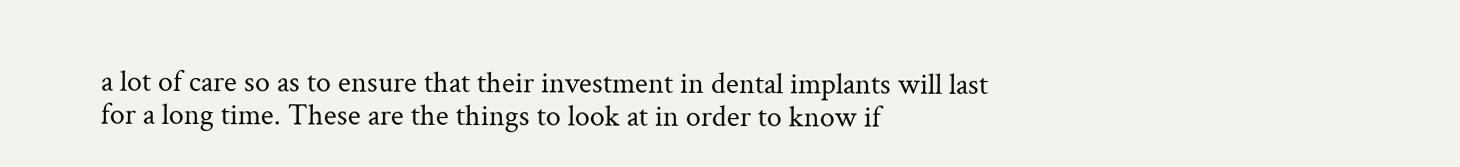a lot of care so as to ensure that their investment in dental implants will last for a long time. These are the things to look at in order to know if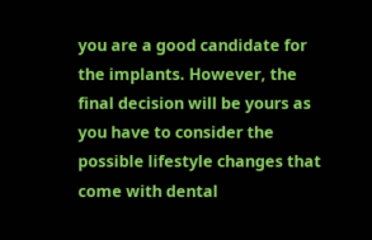you are a good candidate for the implants. However, the final decision will be yours as you have to consider the possible lifestyle changes that come with dental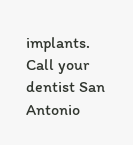implants. Call your dentist San Antonio